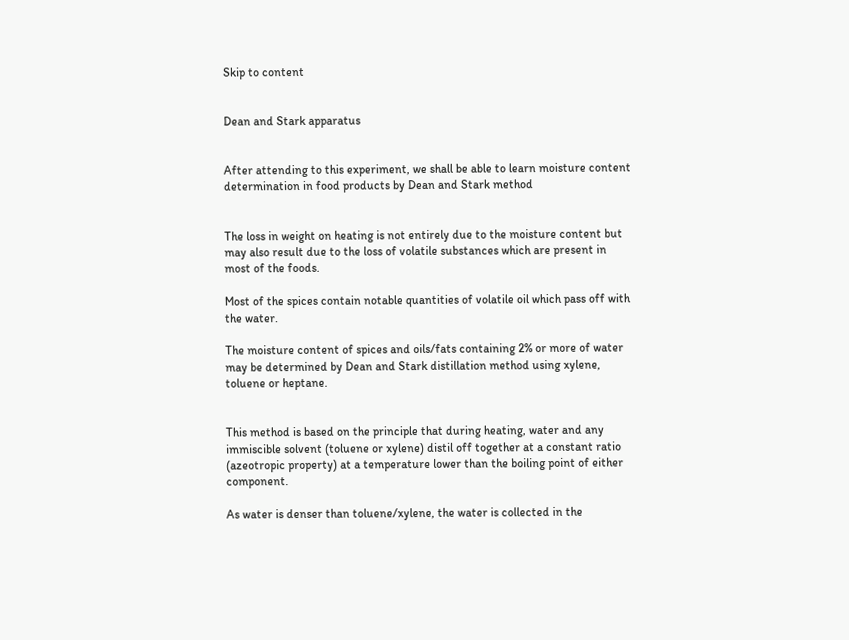Skip to content


Dean and Stark apparatus


After attending to this experiment, we shall be able to learn moisture content determination in food products by Dean and Stark method


The loss in weight on heating is not entirely due to the moisture content but may also result due to the loss of volatile substances which are present in most of the foods.

Most of the spices contain notable quantities of volatile oil which pass off with the water.

The moisture content of spices and oils/fats containing 2% or more of water may be determined by Dean and Stark distillation method using xylene, toluene or heptane.


This method is based on the principle that during heating, water and any immiscible solvent (toluene or xylene) distil off together at a constant ratio (azeotropic property) at a temperature lower than the boiling point of either component.

As water is denser than toluene/xylene, the water is collected in the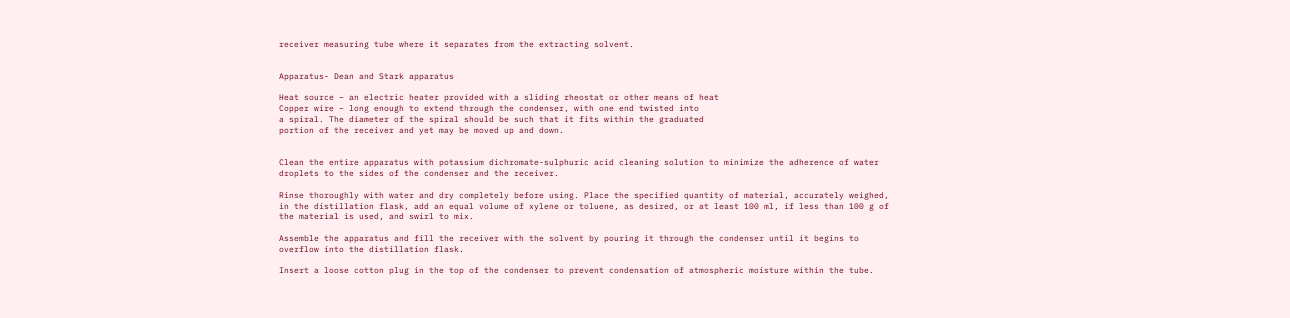receiver measuring tube where it separates from the extracting solvent.


Apparatus- Dean and Stark apparatus

Heat source – an electric heater provided with a sliding rheostat or other means of heat
Copper wire – long enough to extend through the condenser, with one end twisted into
a spiral. The diameter of the spiral should be such that it fits within the graduated
portion of the receiver and yet may be moved up and down.


Clean the entire apparatus with potassium dichromate-sulphuric acid cleaning solution to minimize the adherence of water droplets to the sides of the condenser and the receiver.

Rinse thoroughly with water and dry completely before using. Place the specified quantity of material, accurately weighed, in the distillation flask, add an equal volume of xylene or toluene, as desired, or at least 100 ml, if less than 100 g of the material is used, and swirl to mix.

Assemble the apparatus and fill the receiver with the solvent by pouring it through the condenser until it begins to overflow into the distillation flask.

Insert a loose cotton plug in the top of the condenser to prevent condensation of atmospheric moisture within the tube.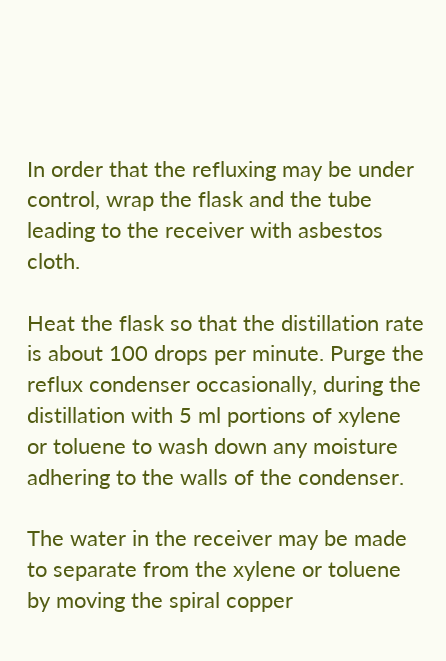In order that the refluxing may be under control, wrap the flask and the tube leading to the receiver with asbestos cloth.

Heat the flask so that the distillation rate is about 100 drops per minute. Purge the reflux condenser occasionally, during the distillation with 5 ml portions of xylene or toluene to wash down any moisture adhering to the walls of the condenser.

The water in the receiver may be made to separate from the xylene or toluene by moving the spiral copper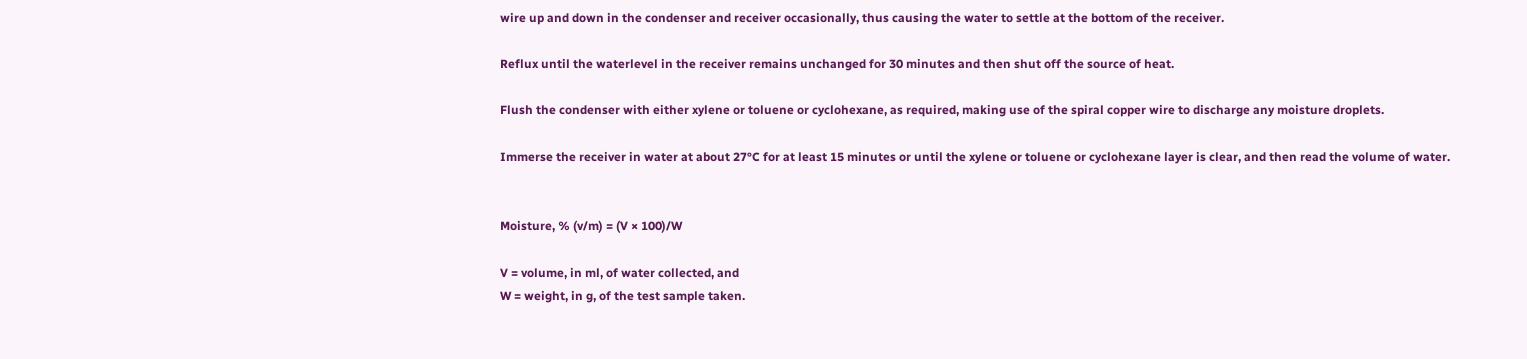wire up and down in the condenser and receiver occasionally, thus causing the water to settle at the bottom of the receiver.

Reflux until the waterlevel in the receiver remains unchanged for 30 minutes and then shut off the source of heat.

Flush the condenser with either xylene or toluene or cyclohexane, as required, making use of the spiral copper wire to discharge any moisture droplets.

Immerse the receiver in water at about 27°C for at least 15 minutes or until the xylene or toluene or cyclohexane layer is clear, and then read the volume of water.


Moisture, % (v/m) = (V × 100)/W

V = volume, in ml, of water collected, and
W = weight, in g, of the test sample taken.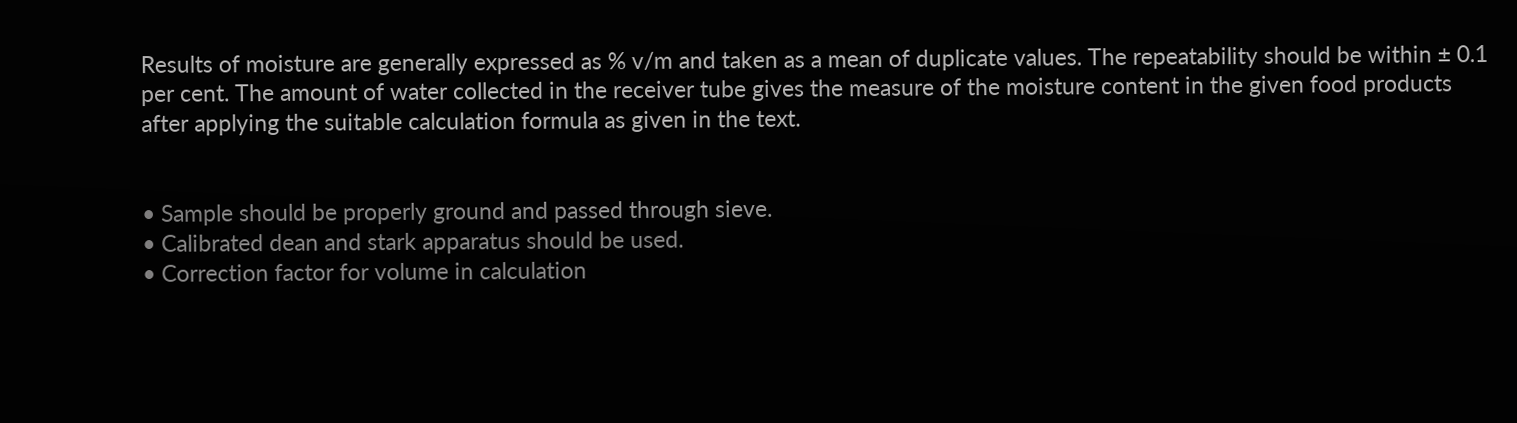Results of moisture are generally expressed as % v/m and taken as a mean of duplicate values. The repeatability should be within ± 0.1 per cent. The amount of water collected in the receiver tube gives the measure of the moisture content in the given food products after applying the suitable calculation formula as given in the text.


• Sample should be properly ground and passed through sieve.
• Calibrated dean and stark apparatus should be used.
• Correction factor for volume in calculation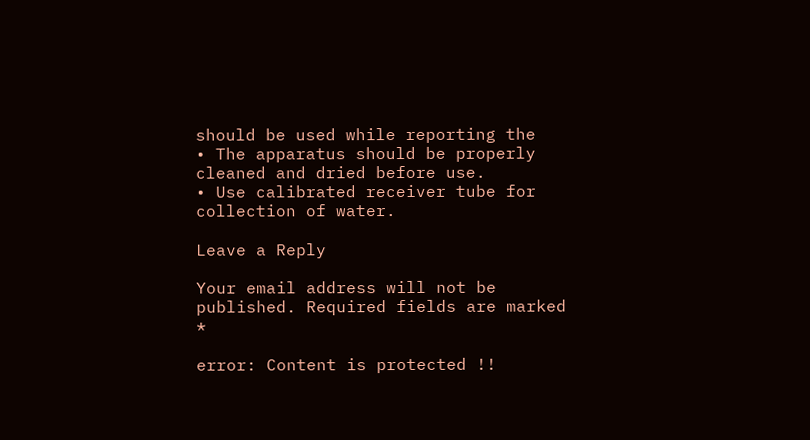should be used while reporting the
• The apparatus should be properly cleaned and dried before use.
• Use calibrated receiver tube for collection of water.

Leave a Reply

Your email address will not be published. Required fields are marked *

error: Content is protected !!